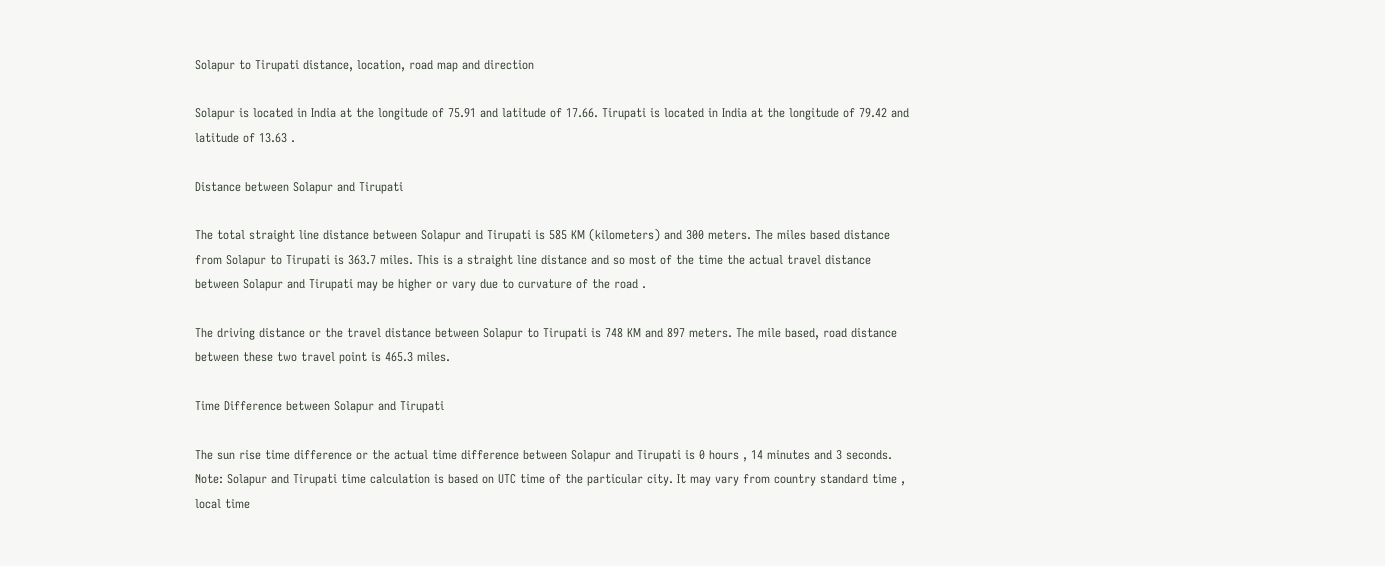Solapur to Tirupati distance, location, road map and direction

Solapur is located in India at the longitude of 75.91 and latitude of 17.66. Tirupati is located in India at the longitude of 79.42 and latitude of 13.63 .

Distance between Solapur and Tirupati

The total straight line distance between Solapur and Tirupati is 585 KM (kilometers) and 300 meters. The miles based distance from Solapur to Tirupati is 363.7 miles. This is a straight line distance and so most of the time the actual travel distance between Solapur and Tirupati may be higher or vary due to curvature of the road .

The driving distance or the travel distance between Solapur to Tirupati is 748 KM and 897 meters. The mile based, road distance between these two travel point is 465.3 miles.

Time Difference between Solapur and Tirupati

The sun rise time difference or the actual time difference between Solapur and Tirupati is 0 hours , 14 minutes and 3 seconds. Note: Solapur and Tirupati time calculation is based on UTC time of the particular city. It may vary from country standard time , local time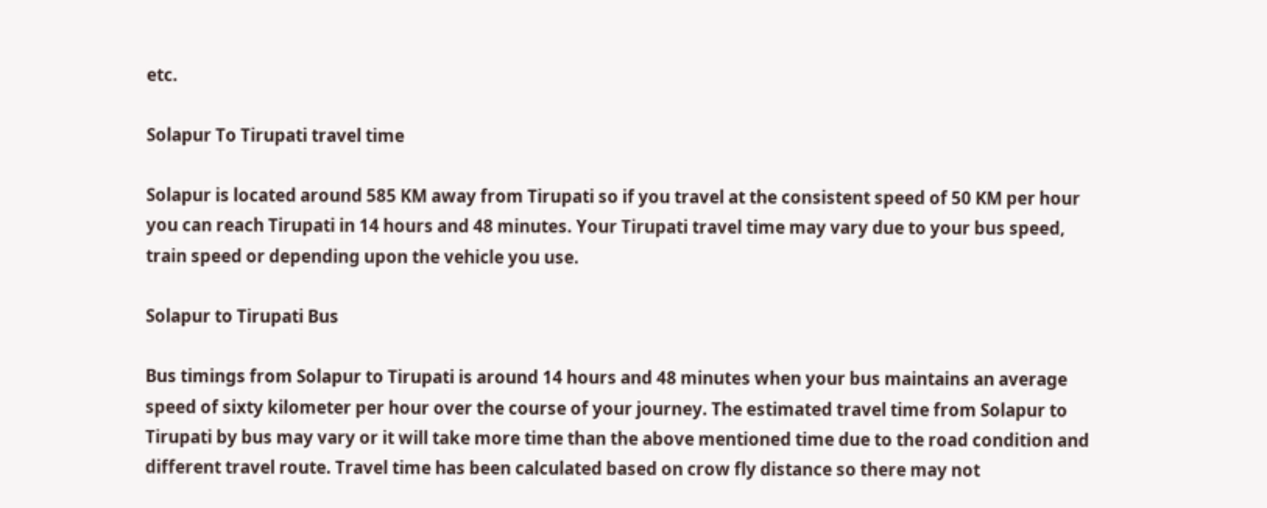etc.

Solapur To Tirupati travel time

Solapur is located around 585 KM away from Tirupati so if you travel at the consistent speed of 50 KM per hour you can reach Tirupati in 14 hours and 48 minutes. Your Tirupati travel time may vary due to your bus speed, train speed or depending upon the vehicle you use.

Solapur to Tirupati Bus

Bus timings from Solapur to Tirupati is around 14 hours and 48 minutes when your bus maintains an average speed of sixty kilometer per hour over the course of your journey. The estimated travel time from Solapur to Tirupati by bus may vary or it will take more time than the above mentioned time due to the road condition and different travel route. Travel time has been calculated based on crow fly distance so there may not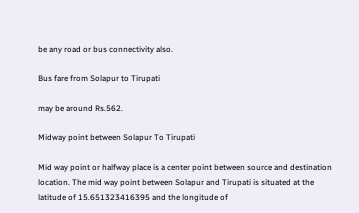be any road or bus connectivity also.

Bus fare from Solapur to Tirupati

may be around Rs.562.

Midway point between Solapur To Tirupati

Mid way point or halfway place is a center point between source and destination location. The mid way point between Solapur and Tirupati is situated at the latitude of 15.651323416395 and the longitude of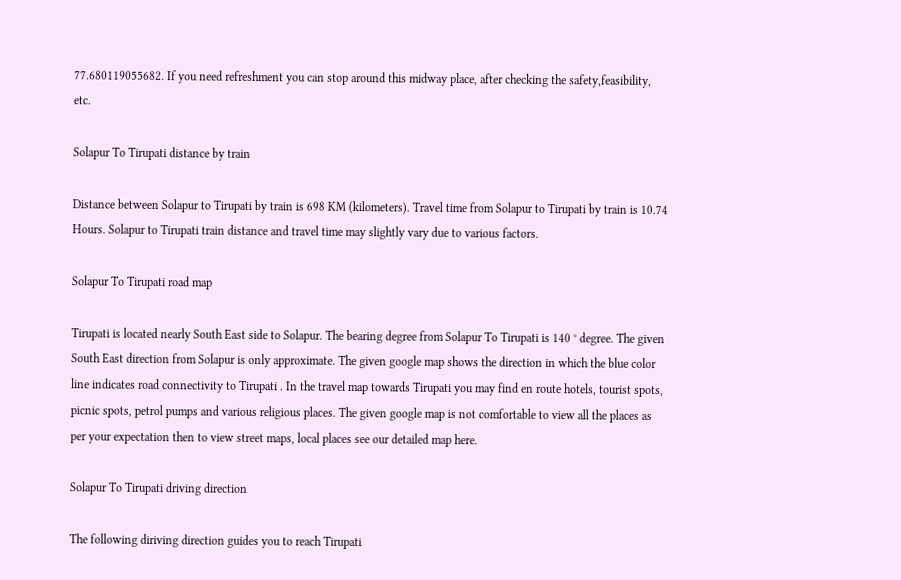77.680119055682. If you need refreshment you can stop around this midway place, after checking the safety,feasibility, etc.

Solapur To Tirupati distance by train

Distance between Solapur to Tirupati by train is 698 KM (kilometers). Travel time from Solapur to Tirupati by train is 10.74 Hours. Solapur to Tirupati train distance and travel time may slightly vary due to various factors.

Solapur To Tirupati road map

Tirupati is located nearly South East side to Solapur. The bearing degree from Solapur To Tirupati is 140 ° degree. The given South East direction from Solapur is only approximate. The given google map shows the direction in which the blue color line indicates road connectivity to Tirupati . In the travel map towards Tirupati you may find en route hotels, tourist spots, picnic spots, petrol pumps and various religious places. The given google map is not comfortable to view all the places as per your expectation then to view street maps, local places see our detailed map here.

Solapur To Tirupati driving direction

The following diriving direction guides you to reach Tirupati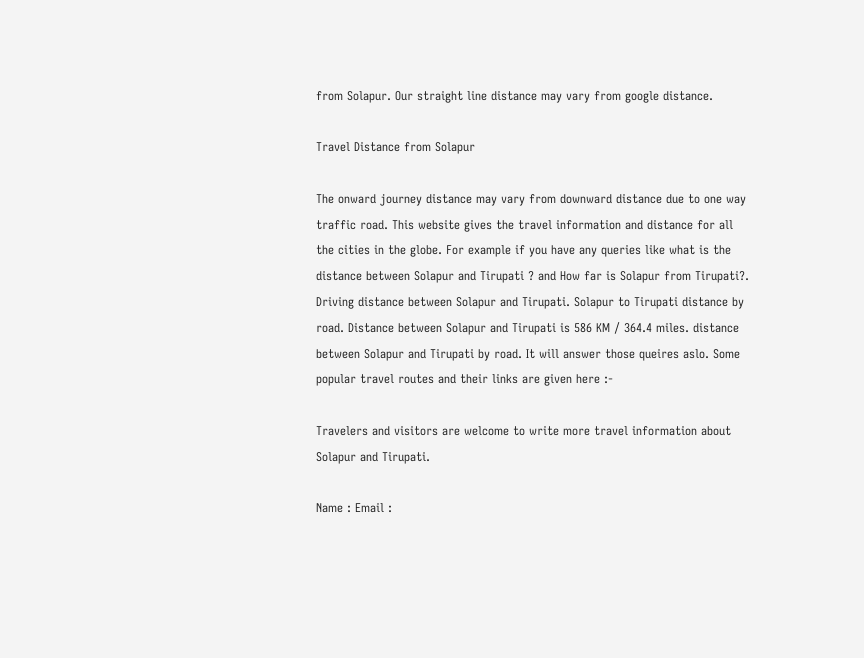from Solapur. Our straight line distance may vary from google distance.

Travel Distance from Solapur

The onward journey distance may vary from downward distance due to one way traffic road. This website gives the travel information and distance for all the cities in the globe. For example if you have any queries like what is the distance between Solapur and Tirupati ? and How far is Solapur from Tirupati?. Driving distance between Solapur and Tirupati. Solapur to Tirupati distance by road. Distance between Solapur and Tirupati is 586 KM / 364.4 miles. distance between Solapur and Tirupati by road. It will answer those queires aslo. Some popular travel routes and their links are given here :-

Travelers and visitors are welcome to write more travel information about Solapur and Tirupati.

Name : Email :